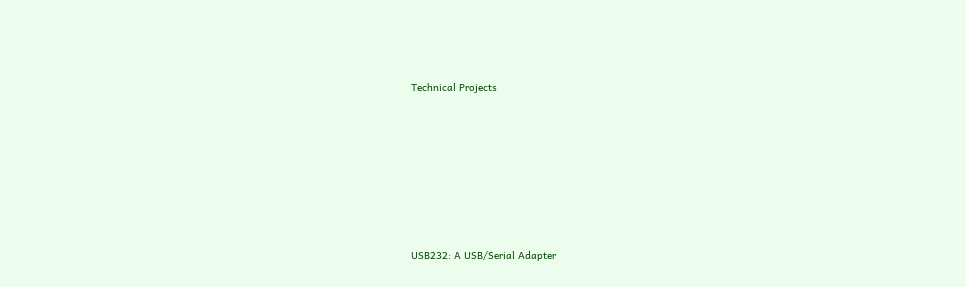Technical Projects







USB232: A USB/Serial Adapter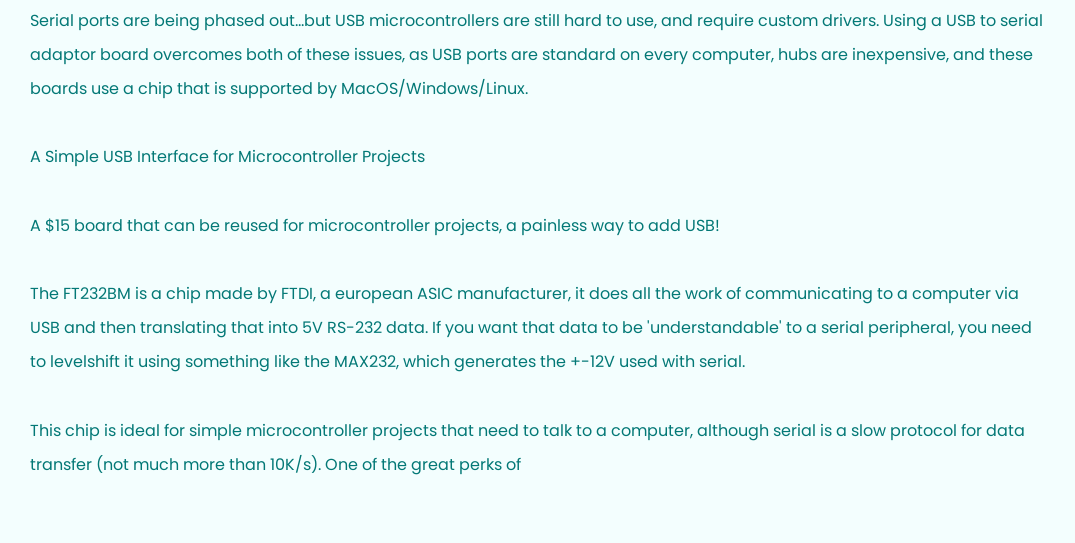Serial ports are being phased out...but USB microcontrollers are still hard to use, and require custom drivers. Using a USB to serial adaptor board overcomes both of these issues, as USB ports are standard on every computer, hubs are inexpensive, and these boards use a chip that is supported by MacOS/Windows/Linux.

A Simple USB Interface for Microcontroller Projects

A $15 board that can be reused for microcontroller projects, a painless way to add USB!

The FT232BM is a chip made by FTDI, a european ASIC manufacturer, it does all the work of communicating to a computer via USB and then translating that into 5V RS-232 data. If you want that data to be 'understandable' to a serial peripheral, you need to levelshift it using something like the MAX232, which generates the +-12V used with serial.

This chip is ideal for simple microcontroller projects that need to talk to a computer, although serial is a slow protocol for data transfer (not much more than 10K/s). One of the great perks of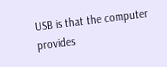USB is that the computer provides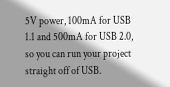5V power, 100mA for USB 1.1 and 500mA for USB 2.0, so you can run your project straight off of USB.